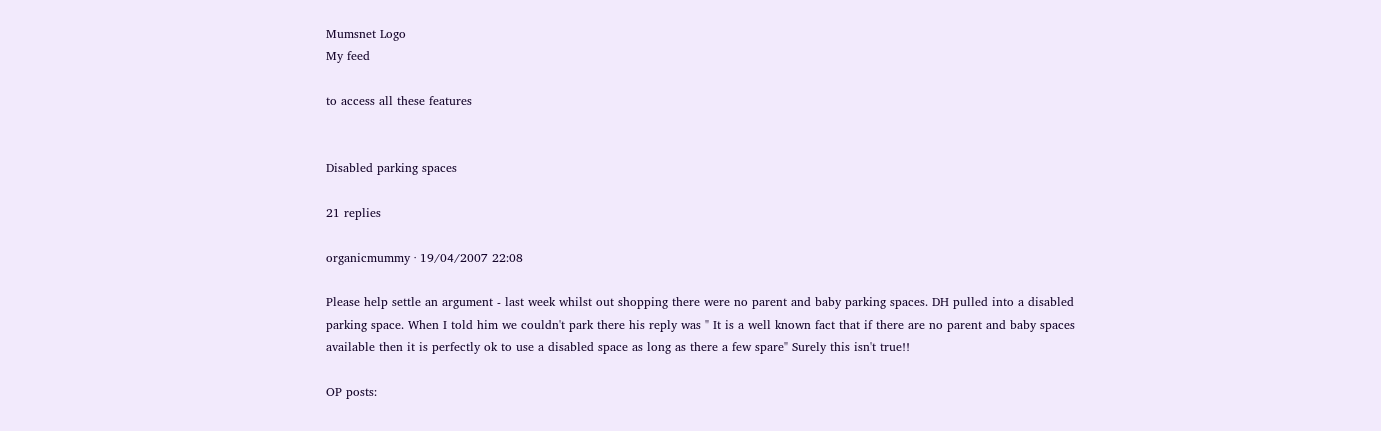Mumsnet Logo
My feed

to access all these features


Disabled parking spaces

21 replies

organicmummy · 19/04/2007 22:08

Please help settle an argument - last week whilst out shopping there were no parent and baby parking spaces. DH pulled into a disabled parking space. When I told him we couldn't park there his reply was " It is a well known fact that if there are no parent and baby spaces available then it is perfectly ok to use a disabled space as long as there a few spare" Surely this isn't true!!

OP posts: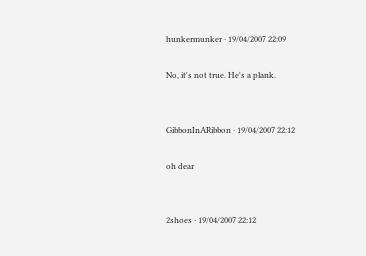hunkermunker · 19/04/2007 22:09

No, it's not true. He's a plank.


GibbonInARibbon · 19/04/2007 22:12

oh dear


2shoes · 19/04/2007 22:12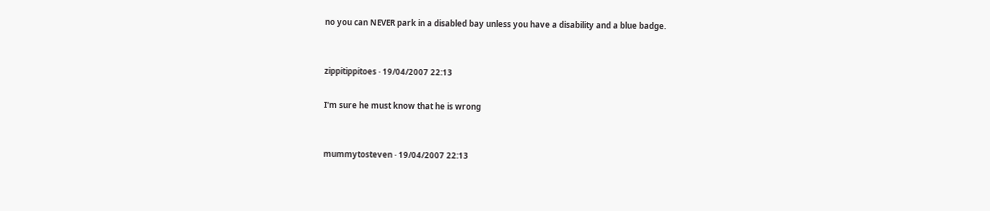no you can NEVER park in a disabled bay unless you have a disability and a blue badge.


zippitippitoes · 19/04/2007 22:13

I'm sure he must know that he is wrong


mummytosteven · 19/04/2007 22:13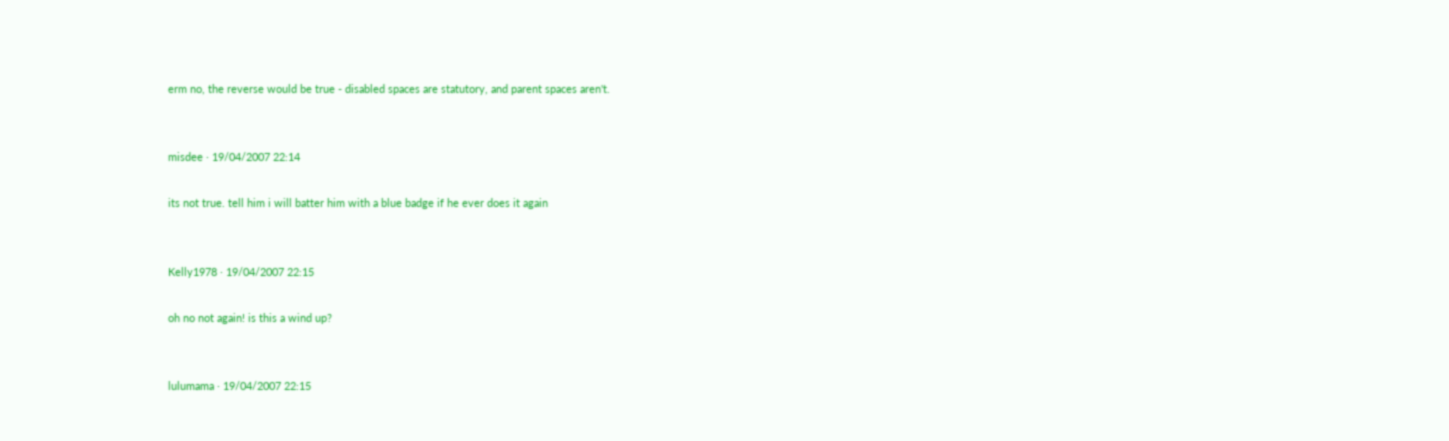erm no, the reverse would be true - disabled spaces are statutory, and parent spaces aren't.


misdee · 19/04/2007 22:14

its not true. tell him i will batter him with a blue badge if he ever does it again


Kelly1978 · 19/04/2007 22:15

oh no not again! is this a wind up?


lulumama · 19/04/2007 22:15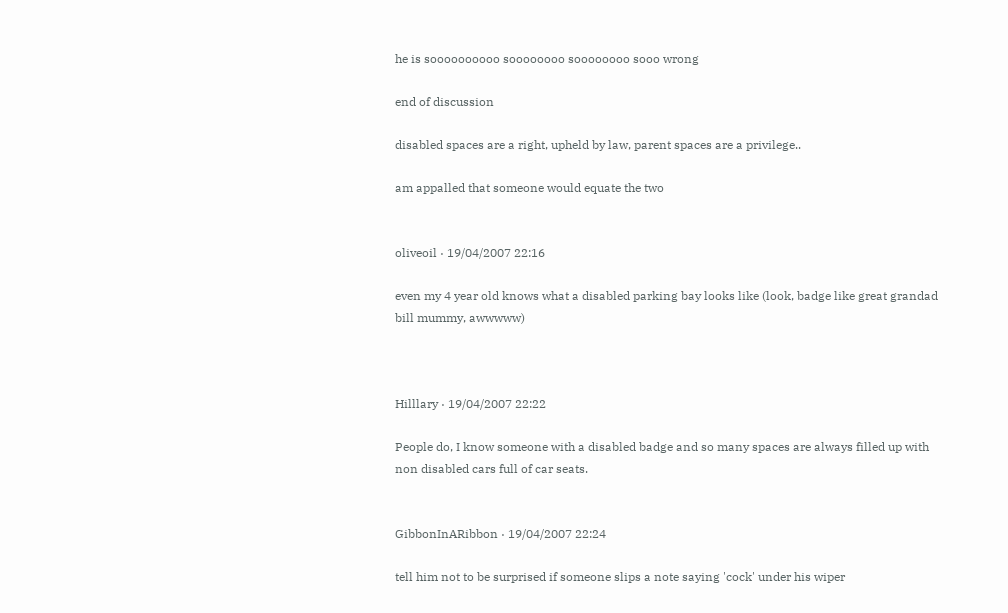he is soooooooooo soooooooo soooooooo sooo wrong

end of discussion

disabled spaces are a right, upheld by law, parent spaces are a privilege..

am appalled that someone would equate the two


oliveoil · 19/04/2007 22:16

even my 4 year old knows what a disabled parking bay looks like (look, badge like great grandad bill mummy, awwwww)



Hilllary · 19/04/2007 22:22

People do, I know someone with a disabled badge and so many spaces are always filled up with non disabled cars full of car seats.


GibbonInARibbon · 19/04/2007 22:24

tell him not to be surprised if someone slips a note saying 'cock' under his wiper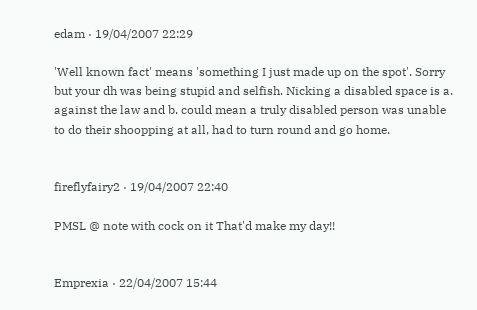edam · 19/04/2007 22:29

'Well known fact' means 'something I just made up on the spot'. Sorry but your dh was being stupid and selfish. Nicking a disabled space is a. against the law and b. could mean a truly disabled person was unable to do their shoopping at all, had to turn round and go home.


fireflyfairy2 · 19/04/2007 22:40

PMSL @ note with cock on it That'd make my day!!


Emprexia · 22/04/2007 15:44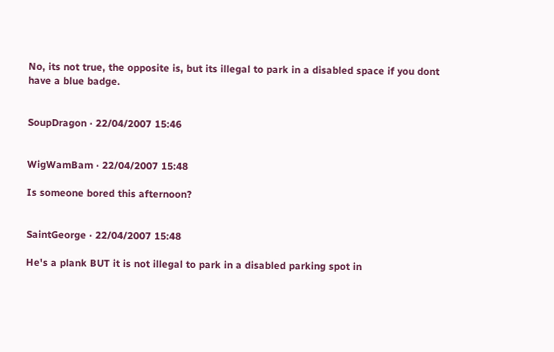No, its not true, the opposite is, but its illegal to park in a disabled space if you dont have a blue badge.


SoupDragon · 22/04/2007 15:46


WigWamBam · 22/04/2007 15:48

Is someone bored this afternoon?


SaintGeorge · 22/04/2007 15:48

He's a plank BUT it is not illegal to park in a disabled parking spot in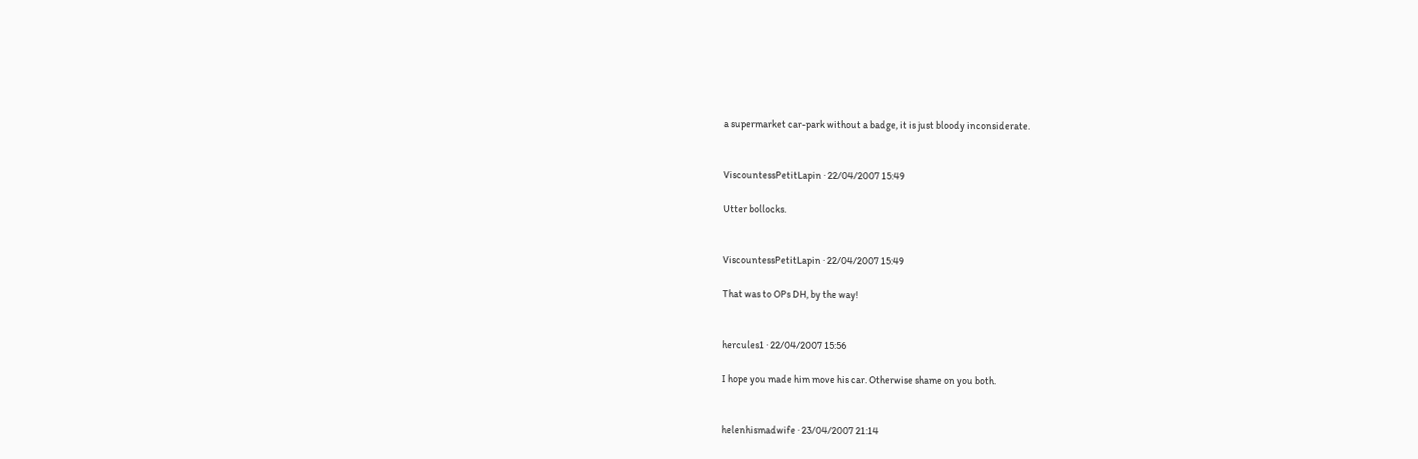a supermarket car-park without a badge, it is just bloody inconsiderate.


ViscountessPetitLapin · 22/04/2007 15:49

Utter bollocks.


ViscountessPetitLapin · 22/04/2007 15:49

That was to OPs DH, by the way!


hercules1 · 22/04/2007 15:56

I hope you made him move his car. Otherwise shame on you both.


helenhismadwife · 23/04/2007 21:14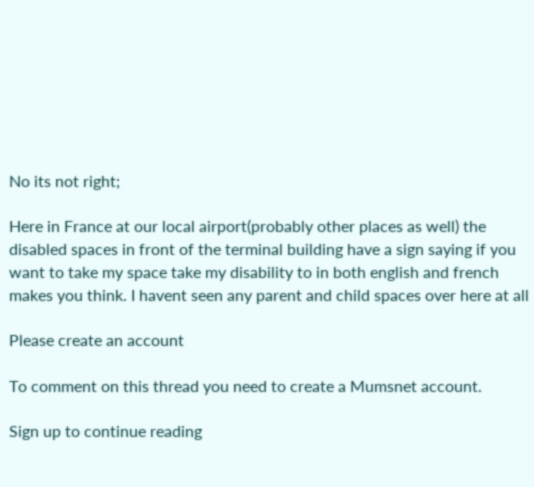No its not right;

Here in France at our local airport(probably other places as well) the disabled spaces in front of the terminal building have a sign saying if you want to take my space take my disability to in both english and french makes you think. I havent seen any parent and child spaces over here at all

Please create an account

To comment on this thread you need to create a Mumsnet account.

Sign up to continue reading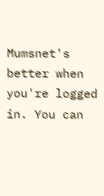Mumsnet's better when you're logged in. You can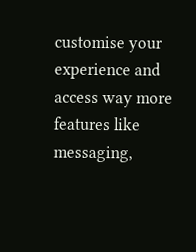customise your experience and access way more features like messaging,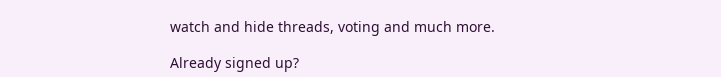watch and hide threads, voting and much more.

Already signed up?